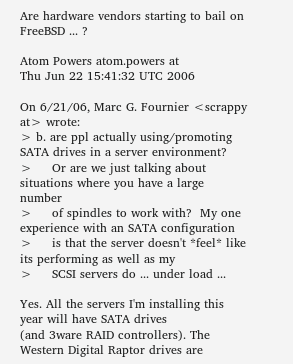Are hardware vendors starting to bail on FreeBSD ... ?

Atom Powers atom.powers at
Thu Jun 22 15:41:32 UTC 2006

On 6/21/06, Marc G. Fournier <scrappy at> wrote:
> b. are ppl actually using/promoting SATA drives in a server environment?
>     Or are we just talking about situations where you have a large number
>     of spindles to work with?  My one experience with an SATA configuration
>     is that the server doesn't *feel* like its performing as well as my
>     SCSI servers do ... under load ...

Yes. All the servers I'm installing this year will have SATA drives
(and 3ware RAID controllers). The Western Digital Raptor drives are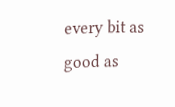every bit as good as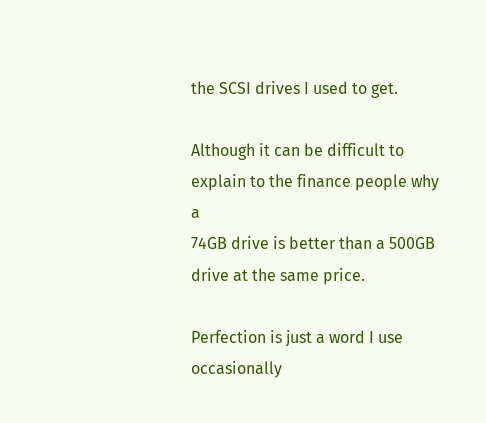the SCSI drives I used to get.

Although it can be difficult to explain to the finance people why a
74GB drive is better than a 500GB drive at the same price.

Perfection is just a word I use occasionally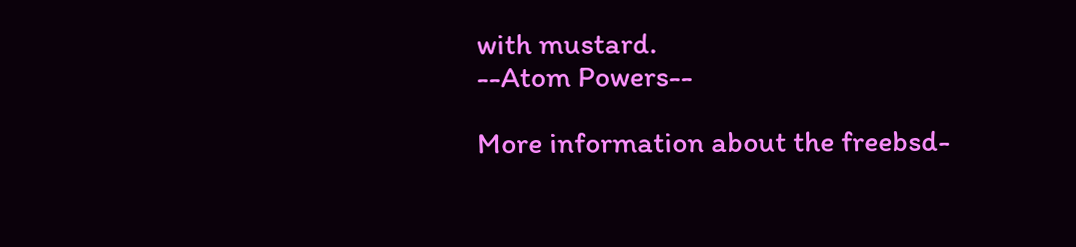with mustard.
--Atom Powers--

More information about the freebsd-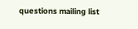questions mailing list